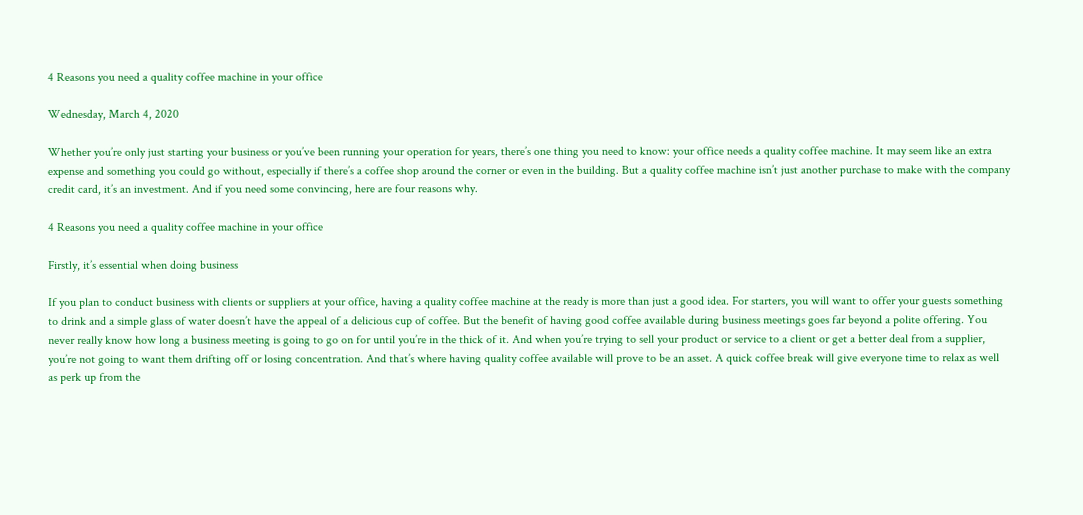4 Reasons you need a quality coffee machine in your office

Wednesday, March 4, 2020

Whether you’re only just starting your business or you’ve been running your operation for years, there’s one thing you need to know: your office needs a quality coffee machine. It may seem like an extra expense and something you could go without, especially if there’s a coffee shop around the corner or even in the building. But a quality coffee machine isn’t just another purchase to make with the company credit card, it’s an investment. And if you need some convincing, here are four reasons why.

4 Reasons you need a quality coffee machine in your office

Firstly, it’s essential when doing business

If you plan to conduct business with clients or suppliers at your office, having a quality coffee machine at the ready is more than just a good idea. For starters, you will want to offer your guests something to drink and a simple glass of water doesn’t have the appeal of a delicious cup of coffee. But the benefit of having good coffee available during business meetings goes far beyond a polite offering. You never really know how long a business meeting is going to go on for until you’re in the thick of it. And when you’re trying to sell your product or service to a client or get a better deal from a supplier, you’re not going to want them drifting off or losing concentration. And that’s where having quality coffee available will prove to be an asset. A quick coffee break will give everyone time to relax as well as perk up from the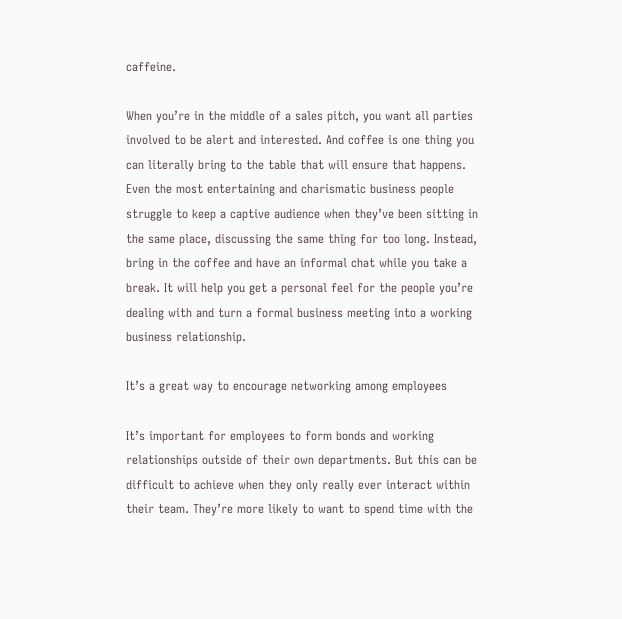caffeine.

When you’re in the middle of a sales pitch, you want all parties involved to be alert and interested. And coffee is one thing you can literally bring to the table that will ensure that happens. Even the most entertaining and charismatic business people struggle to keep a captive audience when they’ve been sitting in the same place, discussing the same thing for too long. Instead, bring in the coffee and have an informal chat while you take a break. It will help you get a personal feel for the people you’re dealing with and turn a formal business meeting into a working business relationship.

It’s a great way to encourage networking among employees

It’s important for employees to form bonds and working relationships outside of their own departments. But this can be difficult to achieve when they only really ever interact within their team. They’re more likely to want to spend time with the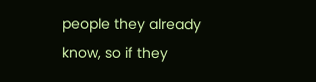people they already know, so if they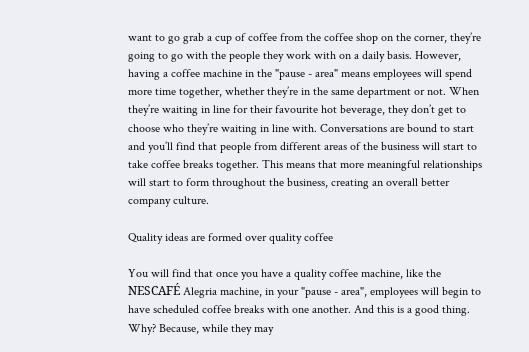want to go grab a cup of coffee from the coffee shop on the corner, they’re going to go with the people they work with on a daily basis. However, having a coffee machine in the "pause - area" means employees will spend more time together, whether they’re in the same department or not. When they’re waiting in line for their favourite hot beverage, they don’t get to choose who they’re waiting in line with. Conversations are bound to start and you’ll find that people from different areas of the business will start to take coffee breaks together. This means that more meaningful relationships will start to form throughout the business, creating an overall better company culture.

Quality ideas are formed over quality coffee

You will find that once you have a quality coffee machine, like the NESCAFÉ Alegria machine, in your "pause - area", employees will begin to have scheduled coffee breaks with one another. And this is a good thing. Why? Because, while they may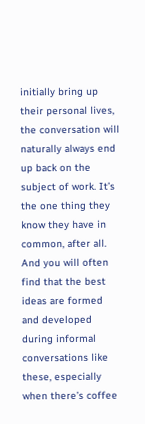initially bring up their personal lives, the conversation will naturally always end up back on the subject of work. It’s the one thing they know they have in common, after all. And you will often find that the best ideas are formed and developed during informal conversations like these, especially when there’s coffee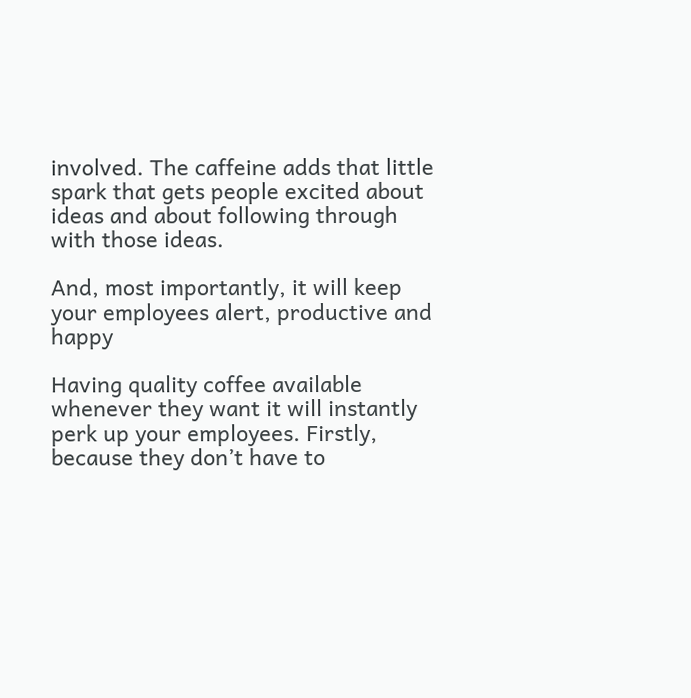involved. The caffeine adds that little spark that gets people excited about ideas and about following through with those ideas.

And, most importantly, it will keep your employees alert, productive and happy

Having quality coffee available whenever they want it will instantly perk up your employees. Firstly, because they don’t have to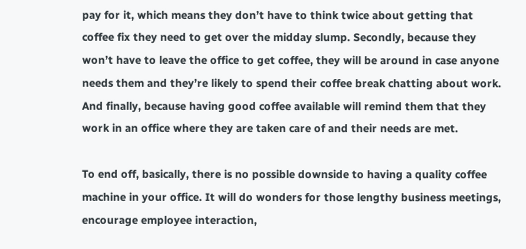pay for it, which means they don’t have to think twice about getting that coffee fix they need to get over the midday slump. Secondly, because they won’t have to leave the office to get coffee, they will be around in case anyone needs them and they’re likely to spend their coffee break chatting about work. And finally, because having good coffee available will remind them that they work in an office where they are taken care of and their needs are met.

To end off, basically, there is no possible downside to having a quality coffee machine in your office. It will do wonders for those lengthy business meetings, encourage employee interaction,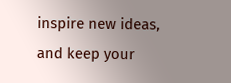inspire new ideas, and keep your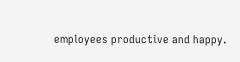employees productive and happy.